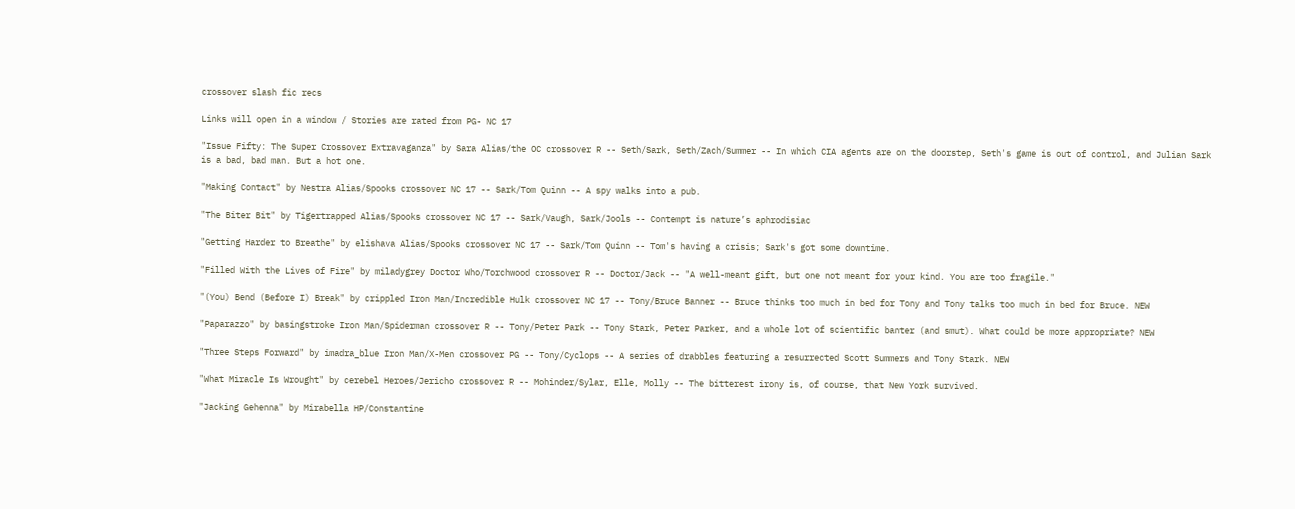crossover slash fic recs

Links will open in a window / Stories are rated from PG- NC 17

"Issue Fifty: The Super Crossover Extravaganza" by Sara Alias/the OC crossover R -- Seth/Sark, Seth/Zach/Summer -- In which CIA agents are on the doorstep, Seth's game is out of control, and Julian Sark is a bad, bad man. But a hot one.

"Making Contact" by Nestra Alias/Spooks crossover NC 17 -- Sark/Tom Quinn -- A spy walks into a pub.

"The Biter Bit" by Tigertrapped Alias/Spooks crossover NC 17 -- Sark/Vaugh, Sark/Jools -- Contempt is nature’s aphrodisiac

"Getting Harder to Breathe" by elishava Alias/Spooks crossover NC 17 -- Sark/Tom Quinn -- Tom's having a crisis; Sark's got some downtime.

"Filled With the Lives of Fire" by miladygrey Doctor Who/Torchwood crossover R -- Doctor/Jack -- "A well-meant gift, but one not meant for your kind. You are too fragile."

"(You) Bend (Before I) Break" by crippled Iron Man/Incredible Hulk crossover NC 17 -- Tony/Bruce Banner -- Bruce thinks too much in bed for Tony and Tony talks too much in bed for Bruce. NEW

"Paparazzo" by basingstroke Iron Man/Spiderman crossover R -- Tony/Peter Park -- Tony Stark, Peter Parker, and a whole lot of scientific banter (and smut). What could be more appropriate? NEW

"Three Steps Forward" by imadra_blue Iron Man/X-Men crossover PG -- Tony/Cyclops -- A series of drabbles featuring a resurrected Scott Summers and Tony Stark. NEW

"What Miracle Is Wrought" by cerebel Heroes/Jericho crossover R -- Mohinder/Sylar, Elle, Molly -- The bitterest irony is, of course, that New York survived.

"Jacking Gehenna" by Mirabella HP/Constantine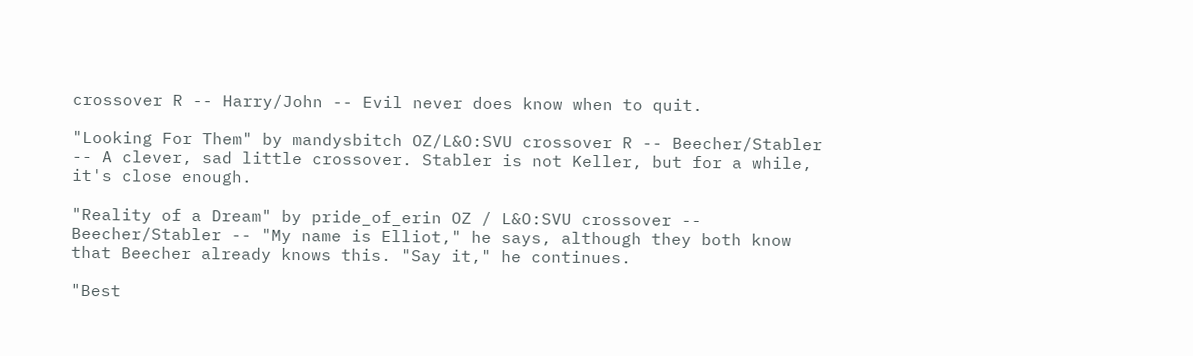crossover R -- Harry/John -- Evil never does know when to quit.

"Looking For Them" by mandysbitch OZ/L&O:SVU crossover R -- Beecher/Stabler -- A clever, sad little crossover. Stabler is not Keller, but for a while, it's close enough.

"Reality of a Dream" by pride_of_erin OZ / L&O:SVU crossover -- Beecher/Stabler -- "My name is Elliot," he says, although they both know that Beecher already knows this. "Say it," he continues.

"Best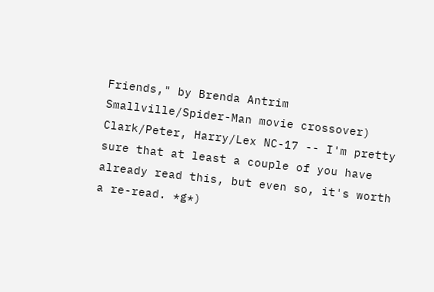Friends," by Brenda Antrim Smallville/Spider-Man movie crossover) Clark/Peter, Harry/Lex NC-17 -- I'm pretty sure that at least a couple of you have already read this, but even so, it's worth a re-read. *g*)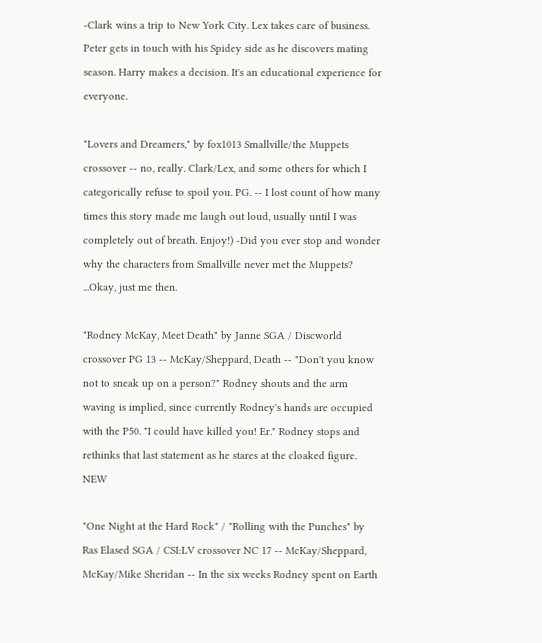-Clark wins a trip to New York City. Lex takes care of business. Peter gets in touch with his Spidey side as he discovers mating season. Harry makes a decision. It's an educational experience for everyone.

"Lovers and Dreamers," by fox1013 Smallville/the Muppets crossover -- no, really. Clark/Lex, and some others for which I categorically refuse to spoil you. PG. -- I lost count of how many times this story made me laugh out loud, usually until I was completely out of breath. Enjoy!) -Did you ever stop and wonder why the characters from Smallville never met the Muppets? ...Okay, just me then.

"Rodney McKay, Meet Death" by Janne SGA / Discworld crossover PG 13 -- McKay/Sheppard, Death -- "Don't you know not to sneak up on a person?" Rodney shouts and the arm waving is implied, since currently Rodney's hands are occupied with the P50. "I could have killed you! Er." Rodney stops and rethinks that last statement as he stares at the cloaked figure. NEW

"One Night at the Hard Rock" / "Rolling with the Punches" by Ras Elased SGA / CSI:LV crossover NC 17 -- McKay/Sheppard, McKay/Mike Sheridan -- In the six weeks Rodney spent on Earth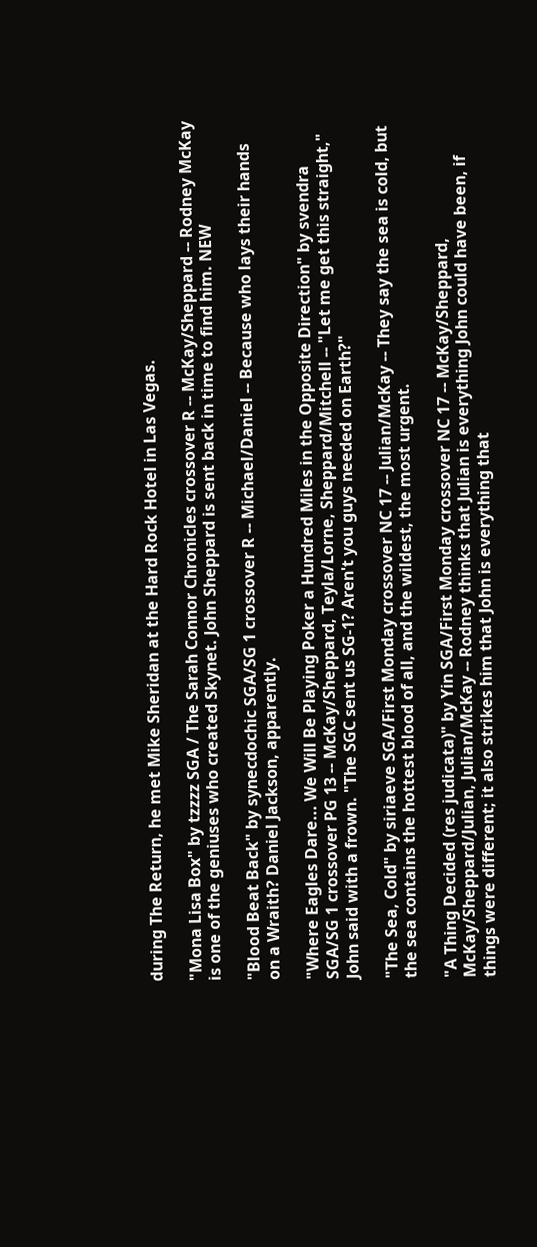during The Return, he met Mike Sheridan at the Hard Rock Hotel in Las Vegas.

"Mona Lisa Box" by tzzzz SGA / The Sarah Connor Chronicles crossover R -- McKay/Sheppard -- Rodney McKay is one of the geniuses who created Skynet. John Sheppard is sent back in time to find him. NEW

"Blood Beat Back" by synecdochic SGA/SG 1 crossover R -- Michael/Daniel -- Because who lays their hands on a Wraith? Daniel Jackson, apparently.

"Where Eagles Dare... We Will Be Playing Poker a Hundred Miles in the Opposite Direction" by svendra SGA/SG 1 crossover PG 13 -- McKay/Sheppard, Teyla/Lorne, Sheppard/Mitchell -- "Let me get this straight," John said with a frown. "The SGC sent us SG-1? Aren't you guys needed on Earth?"

"The Sea, Cold" by siriaeve SGA/First Monday crossover NC 17 -- Julian/McKay -- They say the sea is cold, but the sea contains the hottest blood of all, and the wildest, the most urgent.

"A Thing Decided (res judicata)" by Yin SGA/First Monday crossover NC 17 -- McKay/Sheppard, McKay/Sheppard/Julian, Julian/McKay -- Rodney thinks that Julian is everything John could have been, if things were different; it also strikes him that John is everything that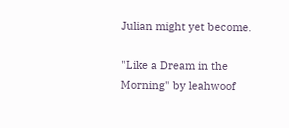Julian might yet become.

"Like a Dream in the Morning" by leahwoof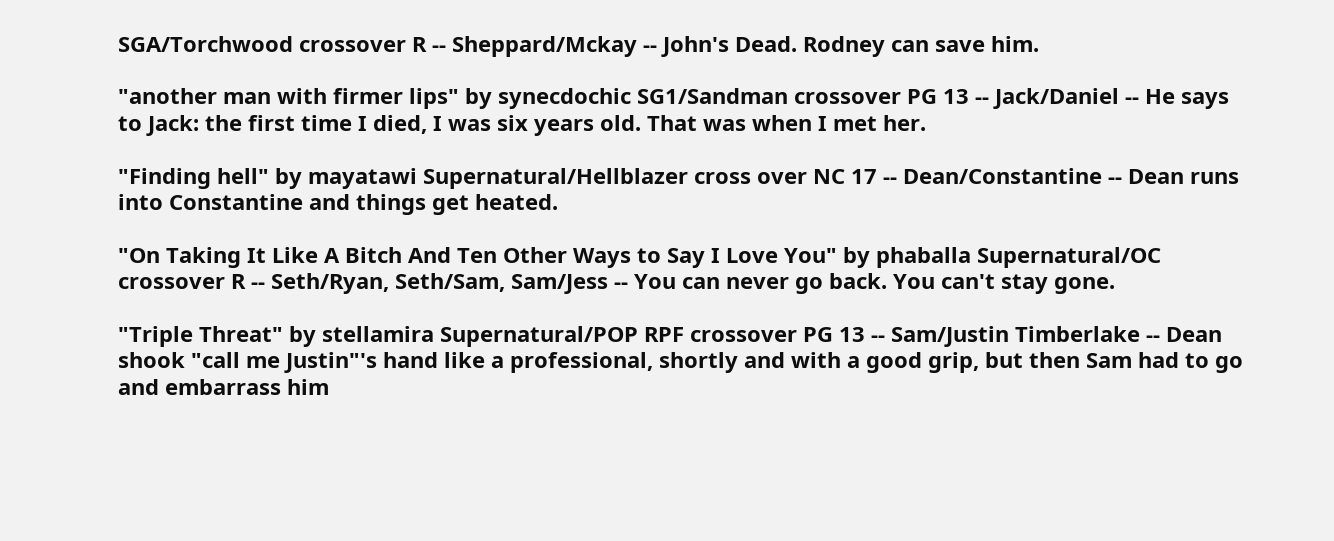SGA/Torchwood crossover R -- Sheppard/Mckay -- John's Dead. Rodney can save him.

"another man with firmer lips" by synecdochic SG1/Sandman crossover PG 13 -- Jack/Daniel -- He says to Jack: the first time I died, I was six years old. That was when I met her.

"Finding hell" by mayatawi Supernatural/Hellblazer cross over NC 17 -- Dean/Constantine -- Dean runs into Constantine and things get heated.

"On Taking It Like A Bitch And Ten Other Ways to Say I Love You" by phaballa Supernatural/OC crossover R -- Seth/Ryan, Seth/Sam, Sam/Jess -- You can never go back. You can't stay gone.

"Triple Threat" by stellamira Supernatural/POP RPF crossover PG 13 -- Sam/Justin Timberlake -- Dean shook "call me Justin"'s hand like a professional, shortly and with a good grip, but then Sam had to go and embarrass him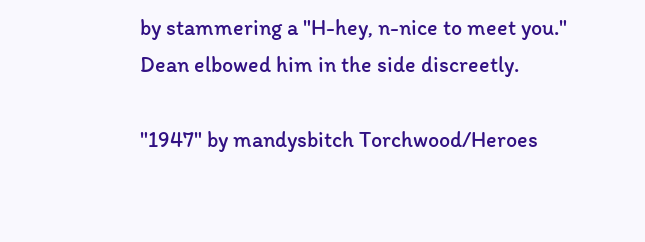by stammering a "H-hey, n-nice to meet you." Dean elbowed him in the side discreetly.

"1947" by mandysbitch Torchwood/Heroes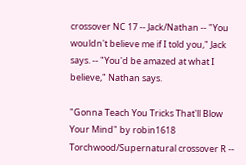crossover NC 17 -- Jack/Nathan -- "You wouldn't believe me if I told you," Jack says. -- "You'd be amazed at what I believe," Nathan says.

"Gonna Teach You Tricks That'll Blow Your Mind" by robin1618 Torchwood/Supernatural crossover R --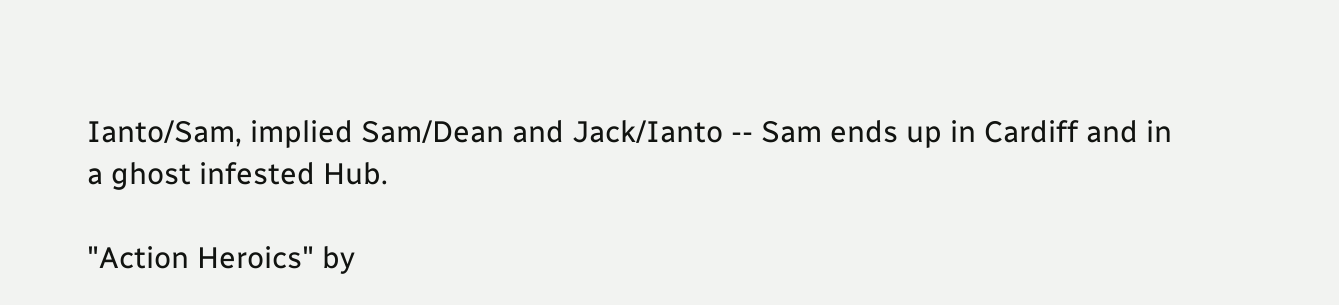Ianto/Sam, implied Sam/Dean and Jack/Ianto -- Sam ends up in Cardiff and in a ghost infested Hub.

"Action Heroics" by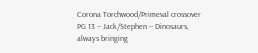Corona Torchwood/Primeval crossover PG 13 -- Jack/Stephen -- Dinosaurs, always bringing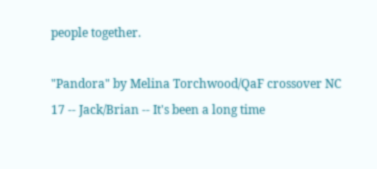people together.

"Pandora" by Melina Torchwood/QaF crossover NC 17 -- Jack/Brian -- It's been a long time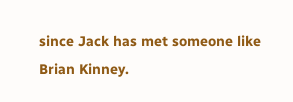since Jack has met someone like Brian Kinney.